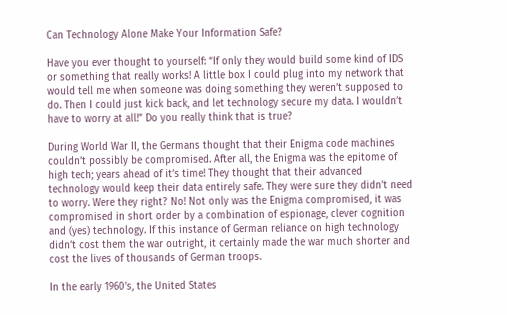Can Technology Alone Make Your Information Safe?

Have you ever thought to yourself: “If only they would build some kind of IDS or something that really works! A little box I could plug into my network that would tell me when someone was doing something they weren’t supposed to do. Then I could just kick back, and let technology secure my data. I wouldn’t have to worry at all!” Do you really think that is true?

During World War II, the Germans thought that their Enigma code machines couldn’t possibly be compromised. After all, the Enigma was the epitome of high tech; years ahead of it’s time! They thought that their advanced technology would keep their data entirely safe. They were sure they didn’t need to worry. Were they right? No! Not only was the Enigma compromised, it was compromised in short order by a combination of espionage, clever cognition and (yes) technology. If this instance of German reliance on high technology didn’t cost them the war outright, it certainly made the war much shorter and cost the lives of thousands of German troops.

In the early 1960’s, the United States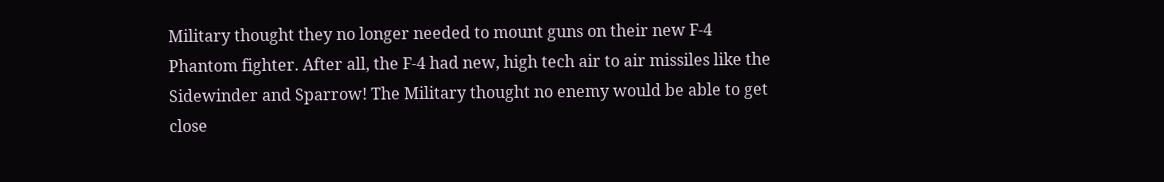Military thought they no longer needed to mount guns on their new F-4 Phantom fighter. After all, the F-4 had new, high tech air to air missiles like the Sidewinder and Sparrow! The Military thought no enemy would be able to get close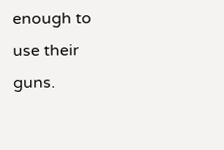enough to use their guns.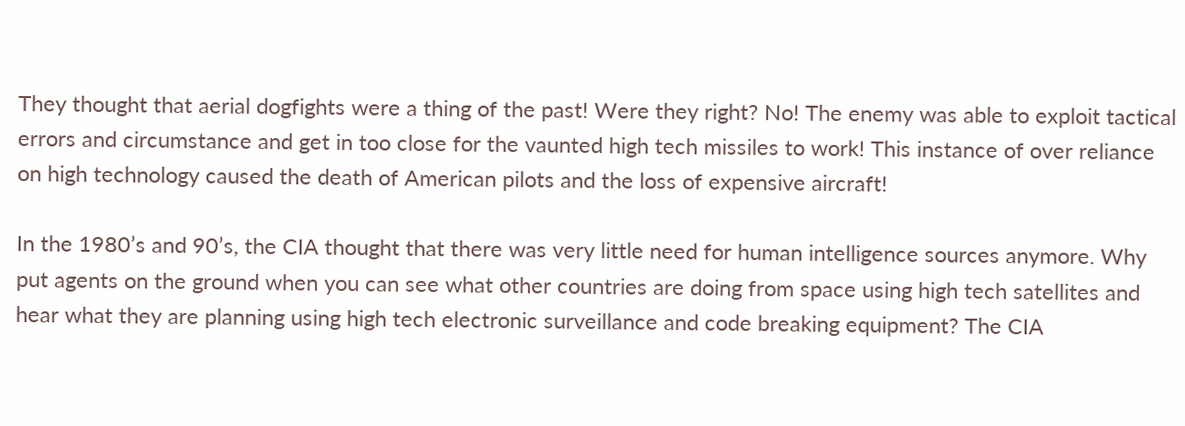They thought that aerial dogfights were a thing of the past! Were they right? No! The enemy was able to exploit tactical errors and circumstance and get in too close for the vaunted high tech missiles to work! This instance of over reliance on high technology caused the death of American pilots and the loss of expensive aircraft!

In the 1980’s and 90’s, the CIA thought that there was very little need for human intelligence sources anymore. Why put agents on the ground when you can see what other countries are doing from space using high tech satellites and hear what they are planning using high tech electronic surveillance and code breaking equipment? The CIA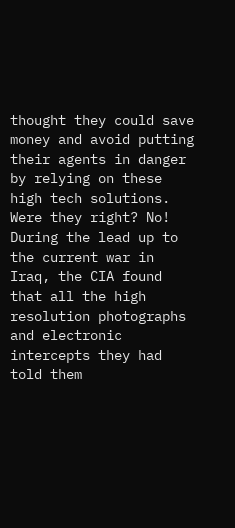thought they could save money and avoid putting their agents in danger by relying on these high tech solutions. Were they right? No! During the lead up to the current war in Iraq, the CIA found that all the high resolution photographs and electronic intercepts they had told them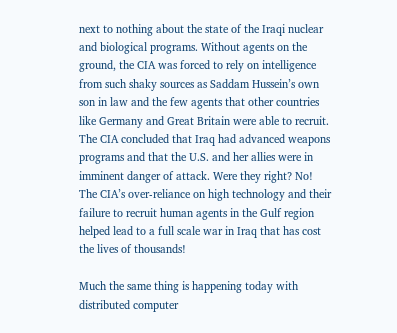next to nothing about the state of the Iraqi nuclear and biological programs. Without agents on the ground, the CIA was forced to rely on intelligence from such shaky sources as Saddam Hussein’s own son in law and the few agents that other countries like Germany and Great Britain were able to recruit. The CIA concluded that Iraq had advanced weapons programs and that the U.S. and her allies were in imminent danger of attack. Were they right? No! The CIA’s over-reliance on high technology and their failure to recruit human agents in the Gulf region helped lead to a full scale war in Iraq that has cost the lives of thousands!

Much the same thing is happening today with distributed computer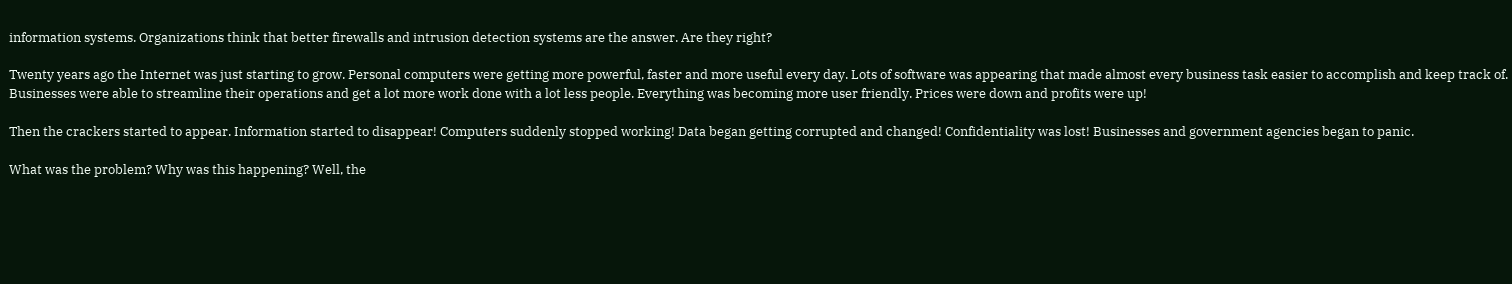information systems. Organizations think that better firewalls and intrusion detection systems are the answer. Are they right?

Twenty years ago the Internet was just starting to grow. Personal computers were getting more powerful, faster and more useful every day. Lots of software was appearing that made almost every business task easier to accomplish and keep track of. Businesses were able to streamline their operations and get a lot more work done with a lot less people. Everything was becoming more user friendly. Prices were down and profits were up!

Then the crackers started to appear. Information started to disappear! Computers suddenly stopped working! Data began getting corrupted and changed! Confidentiality was lost! Businesses and government agencies began to panic.

What was the problem? Why was this happening? Well, the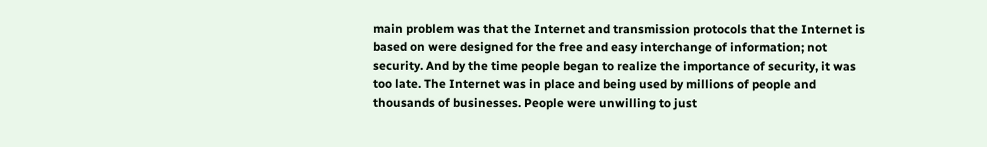main problem was that the Internet and transmission protocols that the Internet is based on were designed for the free and easy interchange of information; not security. And by the time people began to realize the importance of security, it was too late. The Internet was in place and being used by millions of people and thousands of businesses. People were unwilling to just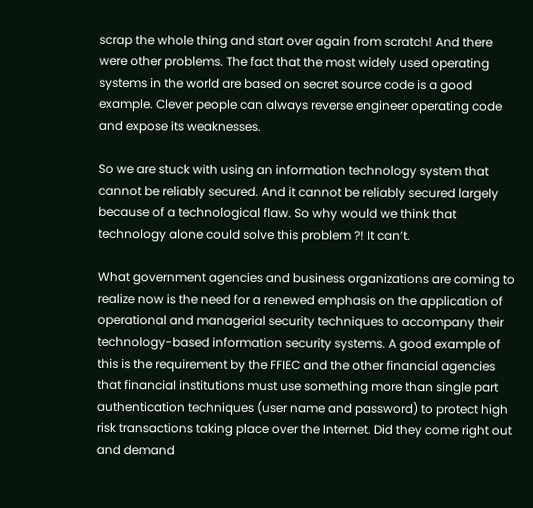scrap the whole thing and start over again from scratch! And there were other problems. The fact that the most widely used operating systems in the world are based on secret source code is a good example. Clever people can always reverse engineer operating code and expose its weaknesses.

So we are stuck with using an information technology system that cannot be reliably secured. And it cannot be reliably secured largely because of a technological flaw. So why would we think that technology alone could solve this problem ?! It can’t.

What government agencies and business organizations are coming to realize now is the need for a renewed emphasis on the application of operational and managerial security techniques to accompany their technology-based information security systems. A good example of this is the requirement by the FFIEC and the other financial agencies that financial institutions must use something more than single part authentication techniques (user name and password) to protect high risk transactions taking place over the Internet. Did they come right out and demand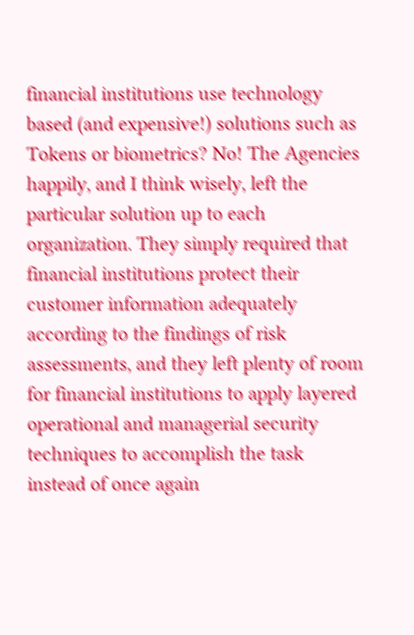financial institutions use technology based (and expensive!) solutions such as Tokens or biometrics? No! The Agencies happily, and I think wisely, left the particular solution up to each organization. They simply required that financial institutions protect their customer information adequately according to the findings of risk assessments, and they left plenty of room for financial institutions to apply layered operational and managerial security techniques to accomplish the task instead of once again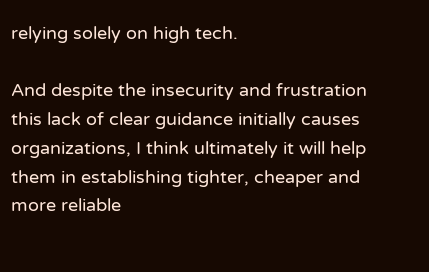relying solely on high tech.

And despite the insecurity and frustration this lack of clear guidance initially causes organizations, I think ultimately it will help them in establishing tighter, cheaper and more reliable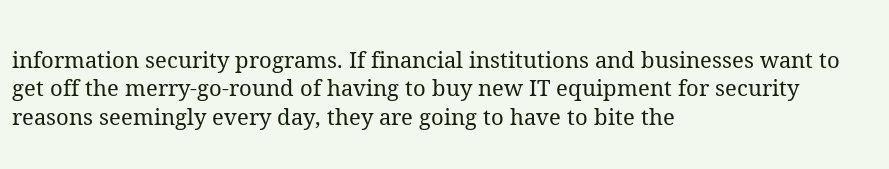information security programs. If financial institutions and businesses want to get off the merry-go-round of having to buy new IT equipment for security reasons seemingly every day, they are going to have to bite the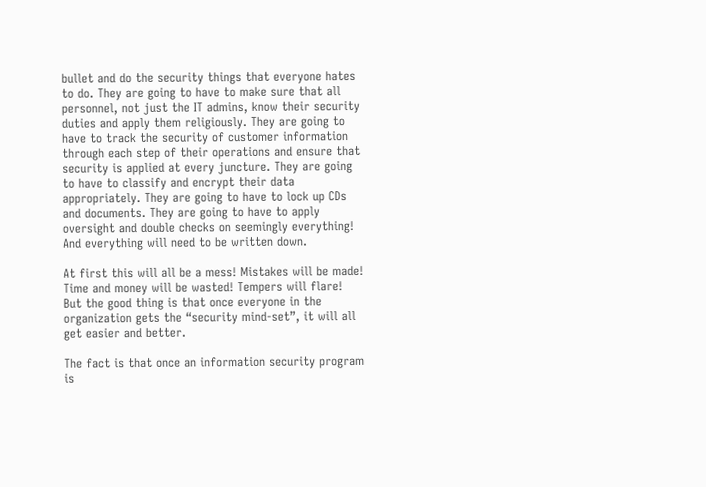bullet and do the security things that everyone hates to do. They are going to have to make sure that all personnel, not just the IT admins, know their security duties and apply them religiously. They are going to have to track the security of customer information through each step of their operations and ensure that security is applied at every juncture. They are going to have to classify and encrypt their data appropriately. They are going to have to lock up CDs and documents. They are going to have to apply oversight and double checks on seemingly everything! And everything will need to be written down.

At first this will all be a mess! Mistakes will be made! Time and money will be wasted! Tempers will flare! But the good thing is that once everyone in the organization gets the “security mind-set”, it will all get easier and better.

The fact is that once an information security program is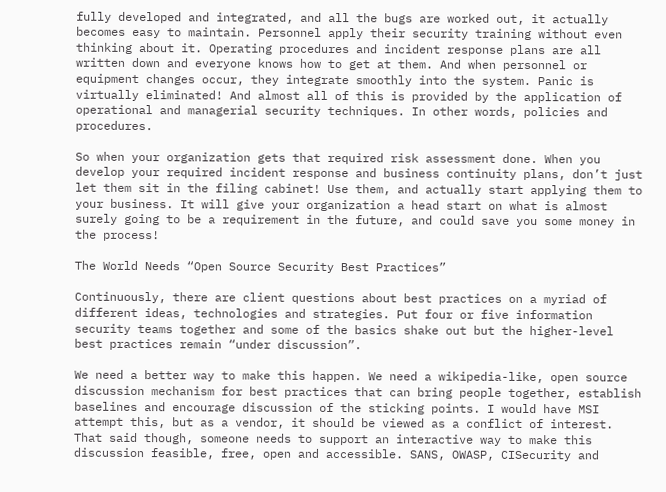fully developed and integrated, and all the bugs are worked out, it actually becomes easy to maintain. Personnel apply their security training without even thinking about it. Operating procedures and incident response plans are all written down and everyone knows how to get at them. And when personnel or equipment changes occur, they integrate smoothly into the system. Panic is virtually eliminated! And almost all of this is provided by the application of operational and managerial security techniques. In other words, policies and procedures.

So when your organization gets that required risk assessment done. When you develop your required incident response and business continuity plans, don’t just let them sit in the filing cabinet! Use them, and actually start applying them to your business. It will give your organization a head start on what is almost surely going to be a requirement in the future, and could save you some money in the process!

The World Needs “Open Source Security Best Practices”

Continuously, there are client questions about best practices on a myriad of different ideas, technologies and strategies. Put four or five information security teams together and some of the basics shake out but the higher-level best practices remain “under discussion”.

We need a better way to make this happen. We need a wikipedia-like, open source discussion mechanism for best practices that can bring people together, establish baselines and encourage discussion of the sticking points. I would have MSI attempt this, but as a vendor, it should be viewed as a conflict of interest. That said though, someone needs to support an interactive way to make this discussion feasible, free, open and accessible. SANS, OWASP, CISecurity and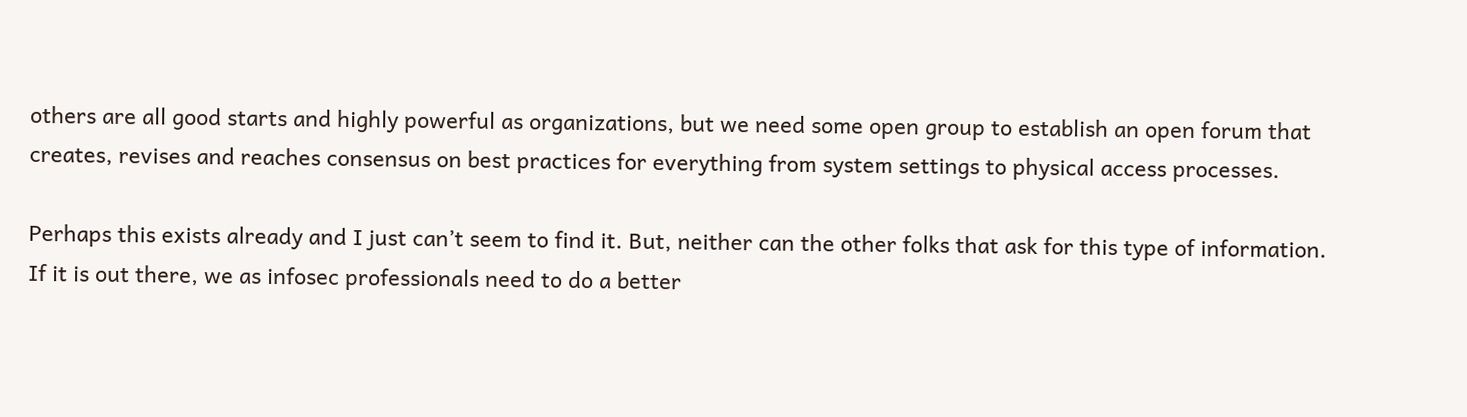others are all good starts and highly powerful as organizations, but we need some open group to establish an open forum that creates, revises and reaches consensus on best practices for everything from system settings to physical access processes.

Perhaps this exists already and I just can’t seem to find it. But, neither can the other folks that ask for this type of information. If it is out there, we as infosec professionals need to do a better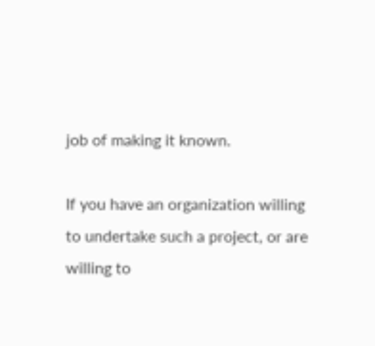job of making it known.

If you have an organization willing to undertake such a project, or are willing to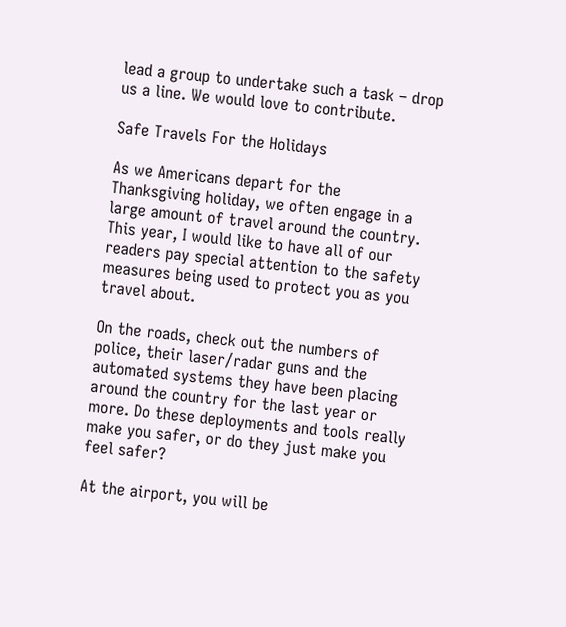lead a group to undertake such a task – drop us a line. We would love to contribute.

Safe Travels For the Holidays

As we Americans depart for the Thanksgiving holiday, we often engage in a large amount of travel around the country. This year, I would like to have all of our readers pay special attention to the safety measures being used to protect you as you travel about.

On the roads, check out the numbers of police, their laser/radar guns and the automated systems they have been placing around the country for the last year or more. Do these deployments and tools really make you safer, or do they just make you feel safer?

At the airport, you will be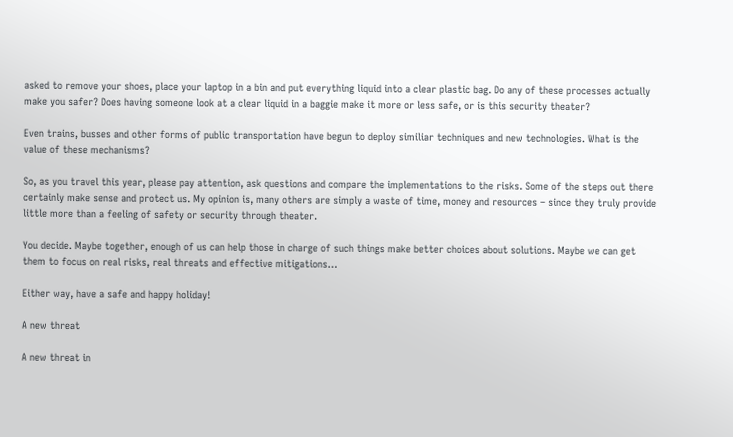asked to remove your shoes, place your laptop in a bin and put everything liquid into a clear plastic bag. Do any of these processes actually make you safer? Does having someone look at a clear liquid in a baggie make it more or less safe, or is this security theater?

Even trains, busses and other forms of public transportation have begun to deploy similiar techniques and new technologies. What is the value of these mechanisms?

So, as you travel this year, please pay attention, ask questions and compare the implementations to the risks. Some of the steps out there certainly make sense and protect us. My opinion is, many others are simply a waste of time, money and resources – since they truly provide little more than a feeling of safety or security through theater.

You decide. Maybe together, enough of us can help those in charge of such things make better choices about solutions. Maybe we can get them to focus on real risks, real threats and effective mitigations…

Either way, have a safe and happy holiday!

A new threat

A new threat in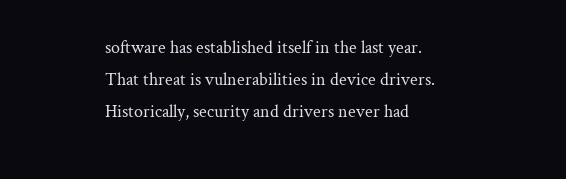software has established itself in the last year. That threat is vulnerabilities in device drivers. Historically, security and drivers never had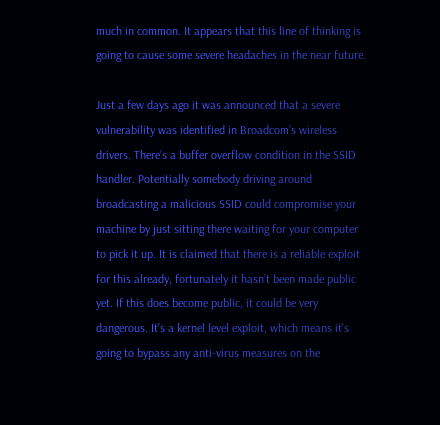much in common. It appears that this line of thinking is going to cause some severe headaches in the near future.

Just a few days ago it was announced that a severe vulnerability was identified in Broadcom’s wireless drivers. There’s a buffer overflow condition in the SSID handler. Potentially somebody driving around broadcasting a malicious SSID could compromise your machine by just sitting there waiting for your computer to pick it up. It is claimed that there is a reliable exploit for this already, fortunately it hasn’t been made public yet. If this does become public, it could be very dangerous. It’s a kernel level exploit, which means it’s going to bypass any anti-virus measures on the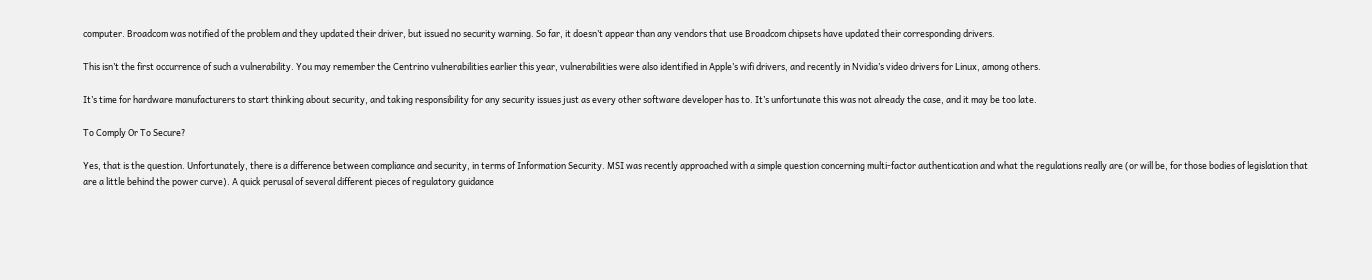computer. Broadcom was notified of the problem and they updated their driver, but issued no security warning. So far, it doesn’t appear than any vendors that use Broadcom chipsets have updated their corresponding drivers.

This isn’t the first occurrence of such a vulnerability. You may remember the Centrino vulnerabilities earlier this year, vulnerabilities were also identified in Apple’s wifi drivers, and recently in Nvidia’s video drivers for Linux, among others.

It’s time for hardware manufacturers to start thinking about security, and taking responsibility for any security issues just as every other software developer has to. It’s unfortunate this was not already the case, and it may be too late.

To Comply Or To Secure?

Yes, that is the question. Unfortunately, there is a difference between compliance and security, in terms of Information Security. MSI was recently approached with a simple question concerning multi-factor authentication and what the regulations really are (or will be, for those bodies of legislation that are a little behind the power curve). A quick perusal of several different pieces of regulatory guidance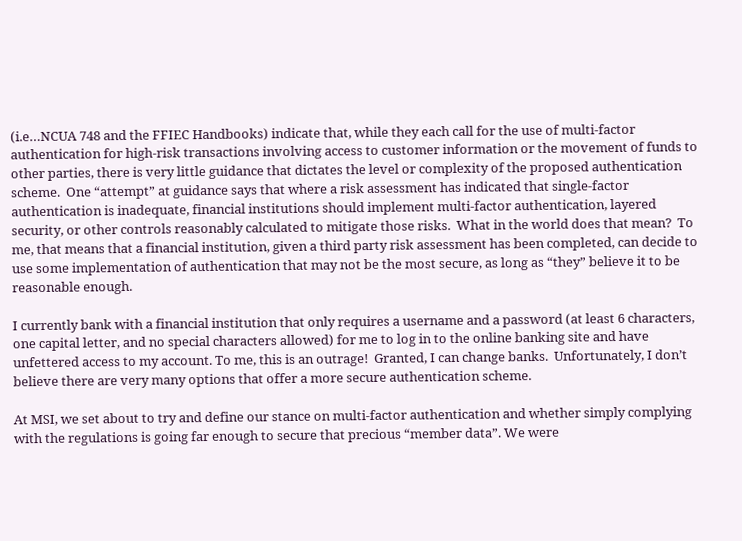(i.e…NCUA 748 and the FFIEC Handbooks) indicate that, while they each call for the use of multi-factor authentication for high-risk transactions involving access to customer information or the movement of funds to other parties, there is very little guidance that dictates the level or complexity of the proposed authentication scheme.  One “attempt” at guidance says that where a risk assessment has indicated that single-factor authentication is inadequate, financial institutions should implement multi-factor authentication, layered security, or other controls reasonably calculated to mitigate those risks.  What in the world does that mean?  To me, that means that a financial institution, given a third party risk assessment has been completed, can decide to use some implementation of authentication that may not be the most secure, as long as “they” believe it to be reasonable enough.

I currently bank with a financial institution that only requires a username and a password (at least 6 characters, one capital letter, and no special characters allowed) for me to log in to the online banking site and have unfettered access to my account. To me, this is an outrage!  Granted, I can change banks.  Unfortunately, I don’t believe there are very many options that offer a more secure authentication scheme.

At MSI, we set about to try and define our stance on multi-factor authentication and whether simply complying with the regulations is going far enough to secure that precious “member data”. We were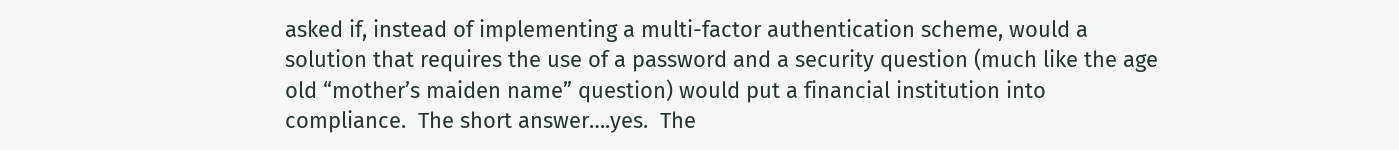asked if, instead of implementing a multi-factor authentication scheme, would a solution that requires the use of a password and a security question (much like the age old “mother’s maiden name” question) would put a financial institution into compliance.  The short answer….yes.  The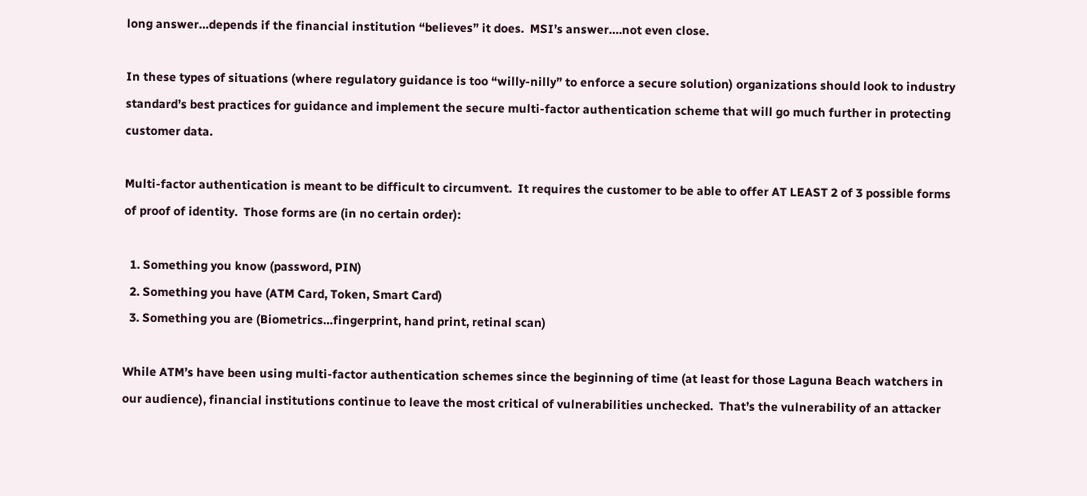long answer…depends if the financial institution “believes” it does.  MSI’s answer….not even close.

In these types of situations (where regulatory guidance is too “willy-nilly” to enforce a secure solution) organizations should look to industry standard’s best practices for guidance and implement the secure multi-factor authentication scheme that will go much further in protecting customer data.

Multi-factor authentication is meant to be difficult to circumvent.  It requires the customer to be able to offer AT LEAST 2 of 3 possible forms of proof of identity.  Those forms are (in no certain order):

  1. Something you know (password, PIN)
  2. Something you have (ATM Card, Token, Smart Card)
  3. Something you are (Biometrics…fingerprint, hand print, retinal scan)

While ATM’s have been using multi-factor authentication schemes since the beginning of time (at least for those Laguna Beach watchers in our audience), financial institutions continue to leave the most critical of vulnerabilities unchecked.  That’s the vulnerability of an attacker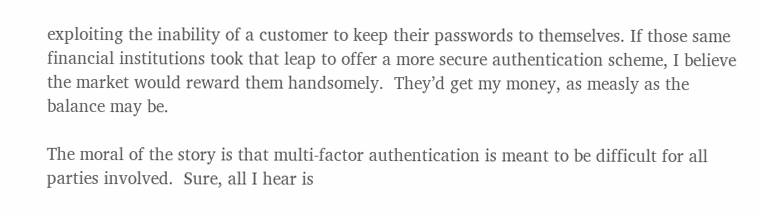exploiting the inability of a customer to keep their passwords to themselves. If those same financial institutions took that leap to offer a more secure authentication scheme, I believe the market would reward them handsomely.  They’d get my money, as measly as the balance may be.

The moral of the story is that multi-factor authentication is meant to be difficult for all parties involved.  Sure, all I hear is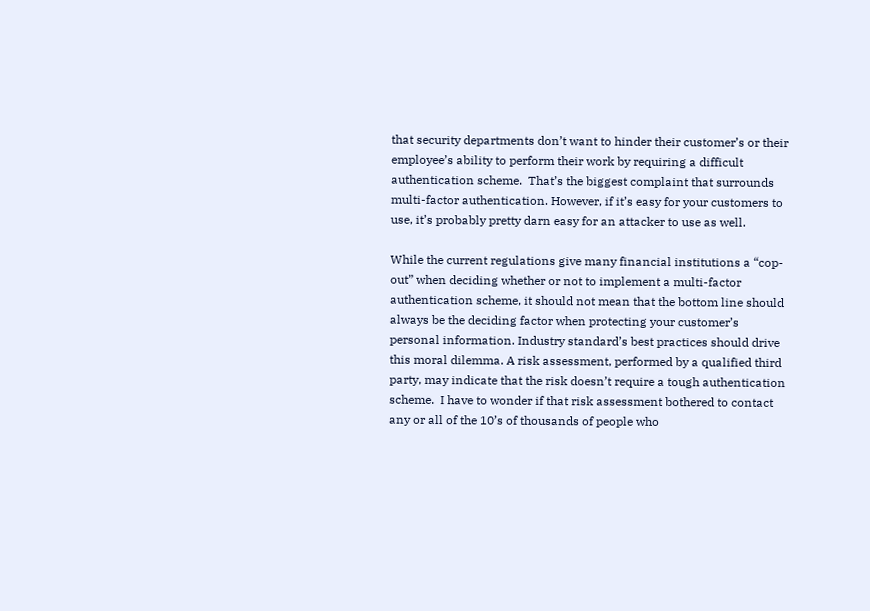that security departments don’t want to hinder their customer’s or their employee’s ability to perform their work by requiring a difficult authentication scheme.  That’s the biggest complaint that surrounds multi-factor authentication. However, if it’s easy for your customers to use, it’s probably pretty darn easy for an attacker to use as well.

While the current regulations give many financial institutions a “cop-out” when deciding whether or not to implement a multi-factor authentication scheme, it should not mean that the bottom line should always be the deciding factor when protecting your customer’s personal information. Industry standard’s best practices should drive this moral dilemma. A risk assessment, performed by a qualified third party, may indicate that the risk doesn’t require a tough authentication scheme.  I have to wonder if that risk assessment bothered to contact any or all of the 10’s of thousands of people who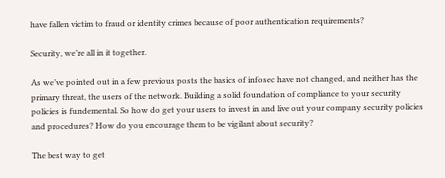have fallen victim to fraud or identity crimes because of poor authentication requirements?

Security, we’re all in it together.

As we’ve pointed out in a few previous posts the basics of infosec have not changed, and neither has the primary threat, the users of the network. Building a solid foundation of compliance to your security policies is fundemental. So how do get your users to invest in and live out your company security policies and procedures? How do you encourage them to be vigilant about security?

The best way to get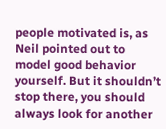people motivated is, as Neil pointed out to model good behavior yourself. But it shouldn’t stop there, you should always look for another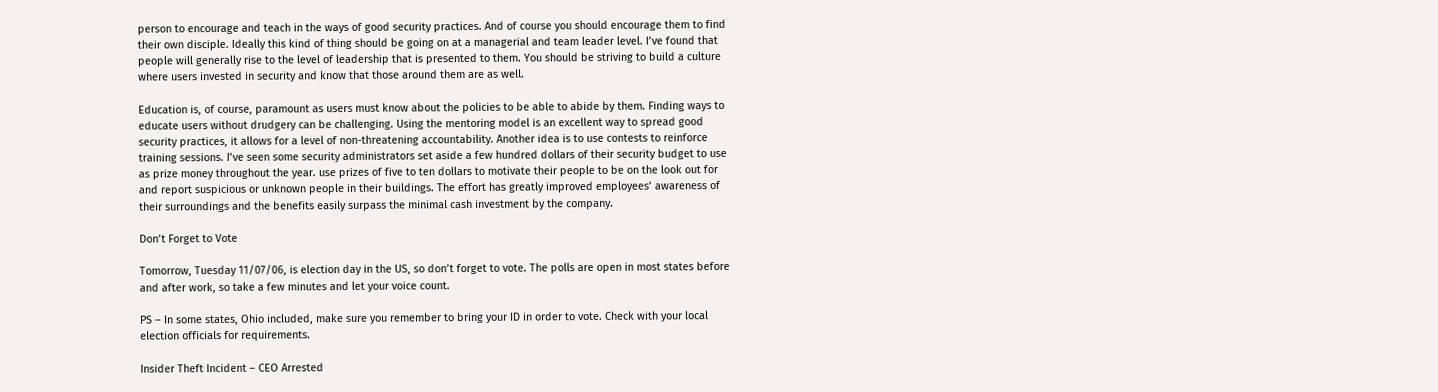person to encourage and teach in the ways of good security practices. And of course you should encourage them to find their own disciple. Ideally this kind of thing should be going on at a managerial and team leader level. I’ve found that people will generally rise to the level of leadership that is presented to them. You should be striving to build a culture where users invested in security and know that those around them are as well.

Education is, of course, paramount as users must know about the policies to be able to abide by them. Finding ways to educate users without drudgery can be challenging. Using the mentoring model is an excellent way to spread good security practices, it allows for a level of non-threatening accountability. Another idea is to use contests to reinforce training sessions. I’ve seen some security administrators set aside a few hundred dollars of their security budget to use as prize money throughout the year. use prizes of five to ten dollars to motivate their people to be on the look out for and report suspicious or unknown people in their buildings. The effort has greatly improved employees’ awareness of their surroundings and the benefits easily surpass the minimal cash investment by the company.

Don’t Forget to Vote

Tomorrow, Tuesday 11/07/06, is election day in the US, so don’t forget to vote. The polls are open in most states before and after work, so take a few minutes and let your voice count.

PS – In some states, Ohio included, make sure you remember to bring your ID in order to vote. Check with your local election officials for requirements.

Insider Theft Incident – CEO Arrested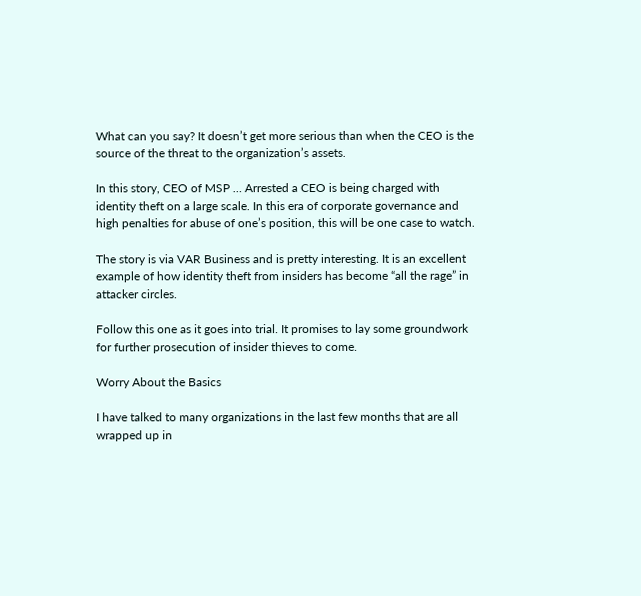What can you say? It doesn’t get more serious than when the CEO is the source of the threat to the organization’s assets.

In this story, CEO of MSP … Arrested a CEO is being charged with identity theft on a large scale. In this era of corporate governance and high penalties for abuse of one’s position, this will be one case to watch.

The story is via VAR Business and is pretty interesting. It is an excellent example of how identity theft from insiders has become “all the rage” in attacker circles.

Follow this one as it goes into trial. It promises to lay some groundwork for further prosecution of insider thieves to come.

Worry About the Basics

I have talked to many organizations in the last few months that are all wrapped up in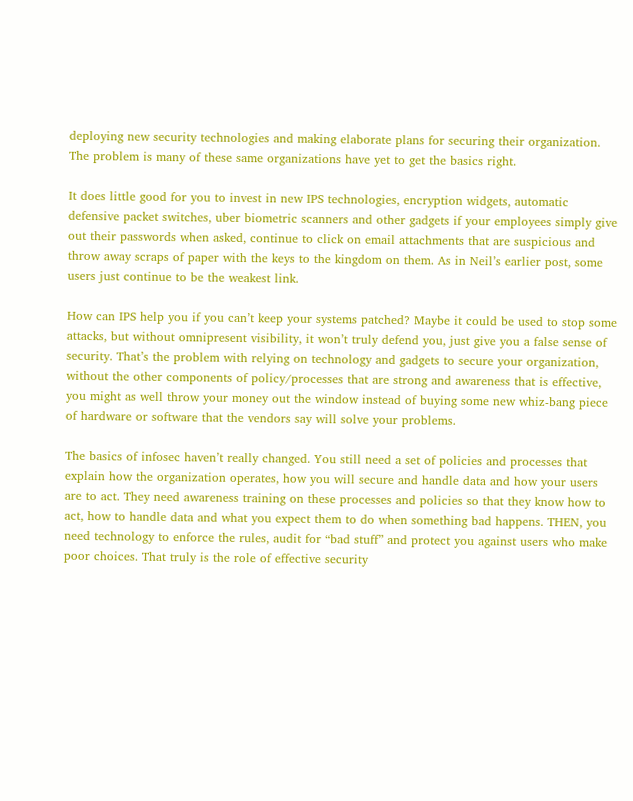deploying new security technologies and making elaborate plans for securing their organization. The problem is many of these same organizations have yet to get the basics right.

It does little good for you to invest in new IPS technologies, encryption widgets, automatic defensive packet switches, uber biometric scanners and other gadgets if your employees simply give out their passwords when asked, continue to click on email attachments that are suspicious and throw away scraps of paper with the keys to the kingdom on them. As in Neil’s earlier post, some users just continue to be the weakest link.

How can IPS help you if you can’t keep your systems patched? Maybe it could be used to stop some attacks, but without omnipresent visibility, it won’t truly defend you, just give you a false sense of security. That’s the problem with relying on technology and gadgets to secure your organization, without the other components of policy/processes that are strong and awareness that is effective, you might as well throw your money out the window instead of buying some new whiz-bang piece of hardware or software that the vendors say will solve your problems.

The basics of infosec haven’t really changed. You still need a set of policies and processes that explain how the organization operates, how you will secure and handle data and how your users are to act. They need awareness training on these processes and policies so that they know how to act, how to handle data and what you expect them to do when something bad happens. THEN, you need technology to enforce the rules, audit for “bad stuff” and protect you against users who make poor choices. That truly is the role of effective security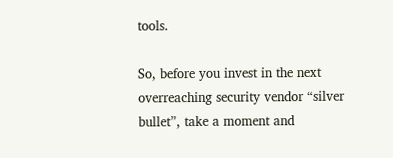tools.

So, before you invest in the next overreaching security vendor “silver bullet”, take a moment and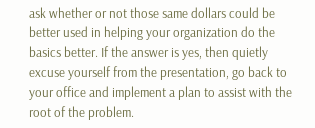ask whether or not those same dollars could be better used in helping your organization do the basics better. If the answer is yes, then quietly excuse yourself from the presentation, go back to your office and implement a plan to assist with the root of the problem.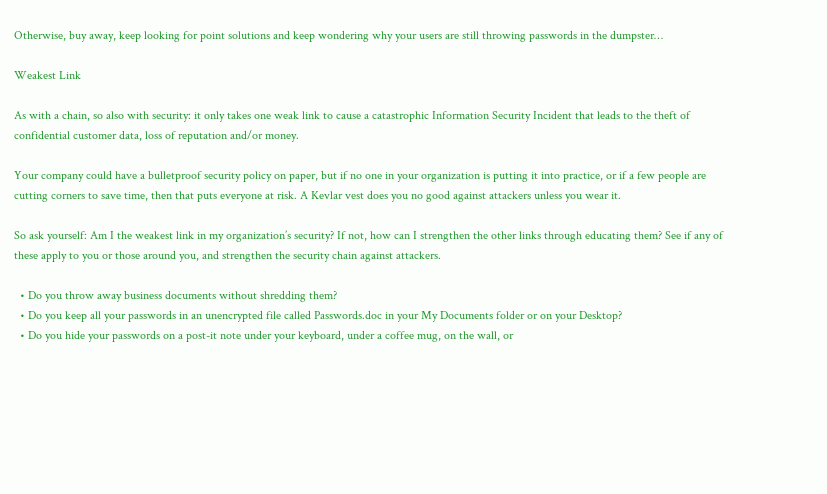Otherwise, buy away, keep looking for point solutions and keep wondering why your users are still throwing passwords in the dumpster…

Weakest Link

As with a chain, so also with security: it only takes one weak link to cause a catastrophic Information Security Incident that leads to the theft of confidential customer data, loss of reputation and/or money.

Your company could have a bulletproof security policy on paper, but if no one in your organization is putting it into practice, or if a few people are cutting corners to save time, then that puts everyone at risk. A Kevlar vest does you no good against attackers unless you wear it.

So ask yourself: Am I the weakest link in my organization’s security? If not, how can I strengthen the other links through educating them? See if any of these apply to you or those around you, and strengthen the security chain against attackers.

  • Do you throw away business documents without shredding them?
  • Do you keep all your passwords in an unencrypted file called Passwords.doc in your My Documents folder or on your Desktop?
  • Do you hide your passwords on a post-it note under your keyboard, under a coffee mug, on the wall, or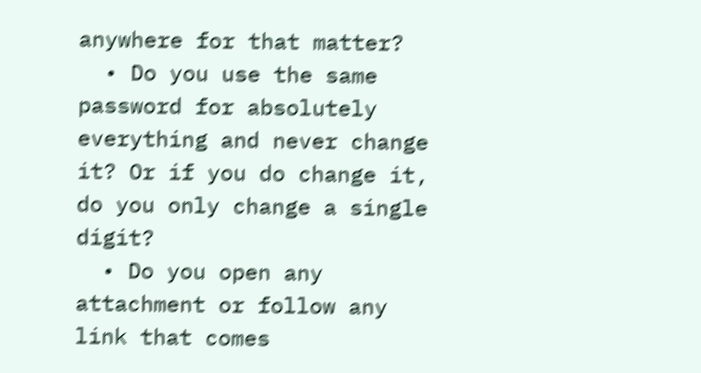anywhere for that matter?
  • Do you use the same password for absolutely everything and never change it? Or if you do change it, do you only change a single digit?
  • Do you open any attachment or follow any link that comes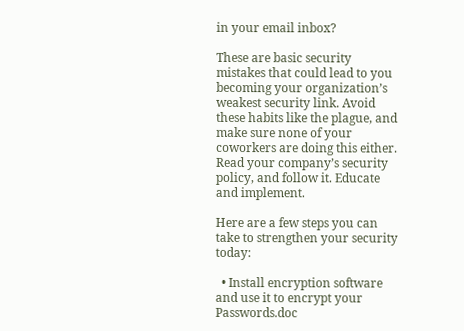in your email inbox?

These are basic security mistakes that could lead to you becoming your organization’s weakest security link. Avoid these habits like the plague, and make sure none of your coworkers are doing this either. Read your company’s security policy, and follow it. Educate and implement.

Here are a few steps you can take to strengthen your security today:

  • Install encryption software and use it to encrypt your Passwords.doc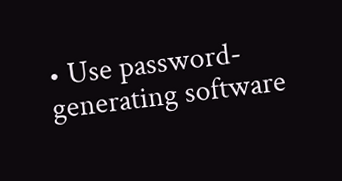• Use password-generating software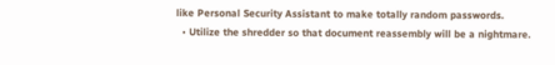like Personal Security Assistant to make totally random passwords.
  • Utilize the shredder so that document reassembly will be a nightmare.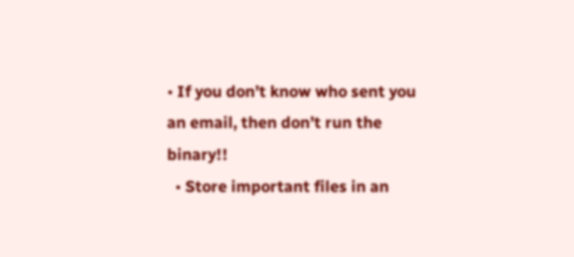• If you don’t know who sent you an email, then don’t run the binary!!
  • Store important files in an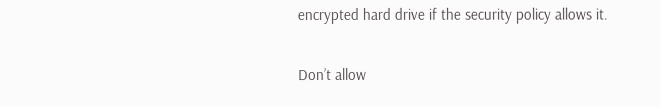encrypted hard drive if the security policy allows it.

Don’t allow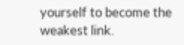yourself to become the weakest link.